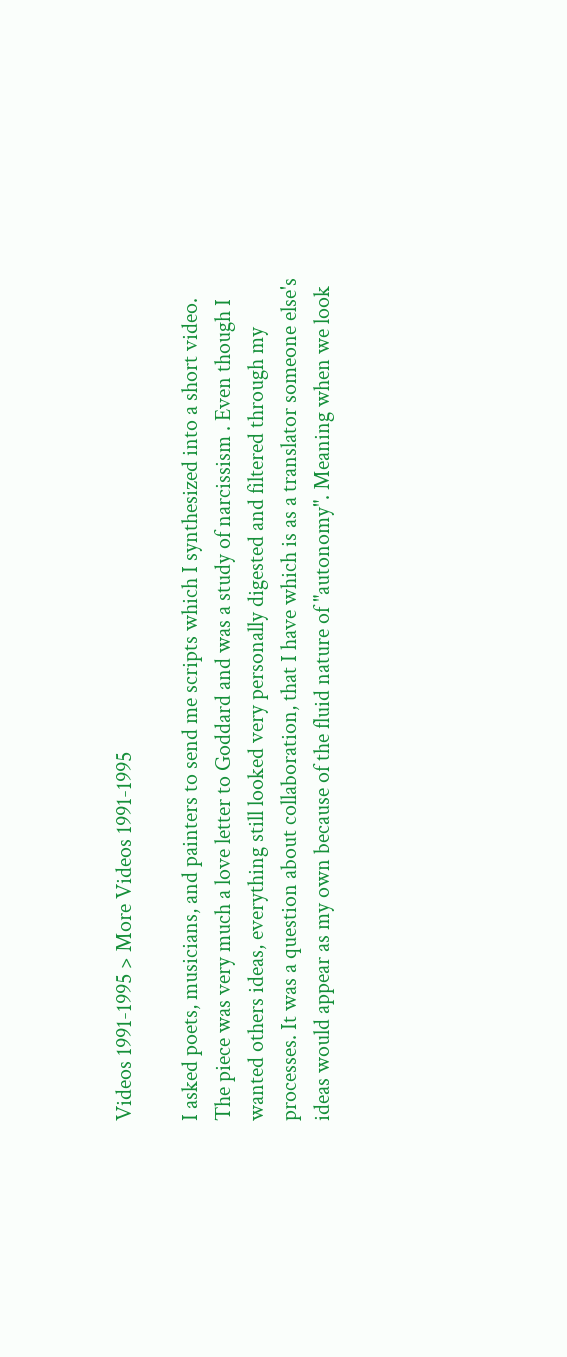Videos 1991-1995 > More Videos 1991-1995

I asked poets, musicians, and painters to send me scripts which I synthesized into a short video. The piece was very much a love letter to Goddard and was a study of narcissism . Even though I wanted others ideas, everything still looked very personally digested and filtered through my processes. It was a question about collaboration, that I have which is as a translator someone else's ideas would appear as my own because of the fluid nature of "autonomy". Meaning when we look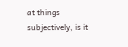at things subjectively, is it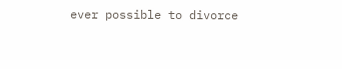ever possible to divorce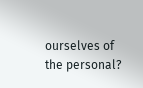ourselves of the personal?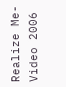Realize Me-Video 2006